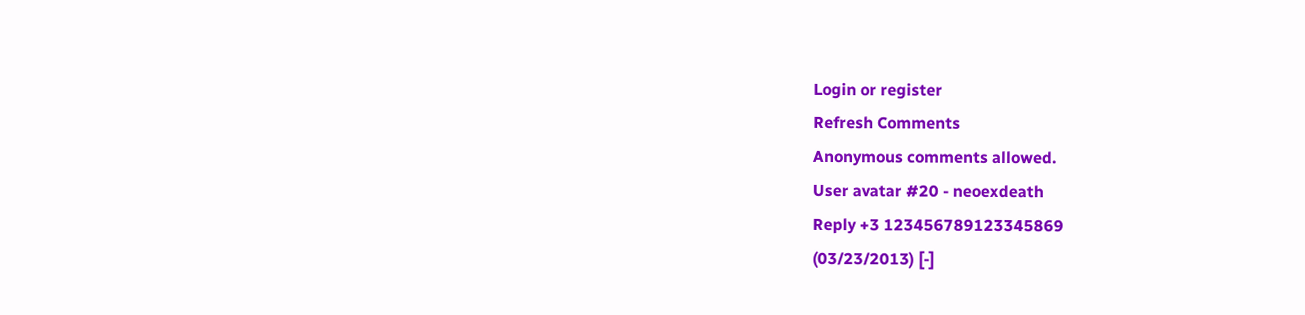Login or register
Refresh Comments
Anonymous comments allowed.
User avatar #20 - neoexdeath
Reply +3 123456789123345869
(03/23/2013) [-]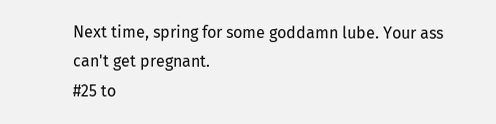Next time, spring for some goddamn lube. Your ass can't get pregnant.
#25 to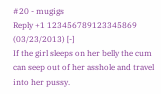#20 - mugigs
Reply +1 123456789123345869
(03/23/2013) [-]
If the girl sleeps on her belly the cum can seep out of her asshole and travel into her pussy.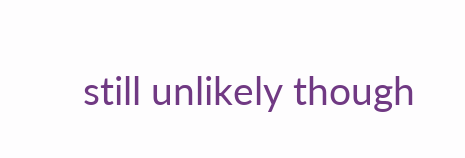still unlikely though